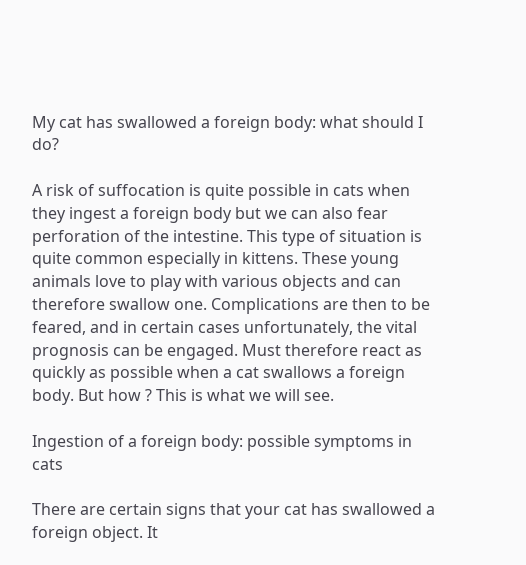My cat has swallowed a foreign body: what should I do?

A risk of suffocation is quite possible in cats when they ingest a foreign body but we can also fear perforation of the intestine. This type of situation is quite common especially in kittens. These young animals love to play with various objects and can therefore swallow one. Complications are then to be feared, and in certain cases unfortunately, the vital prognosis can be engaged. Must therefore react as quickly as possible when a cat swallows a foreign body. But how ? This is what we will see.

Ingestion of a foreign body: possible symptoms in cats

There are certain signs that your cat has swallowed a foreign object. It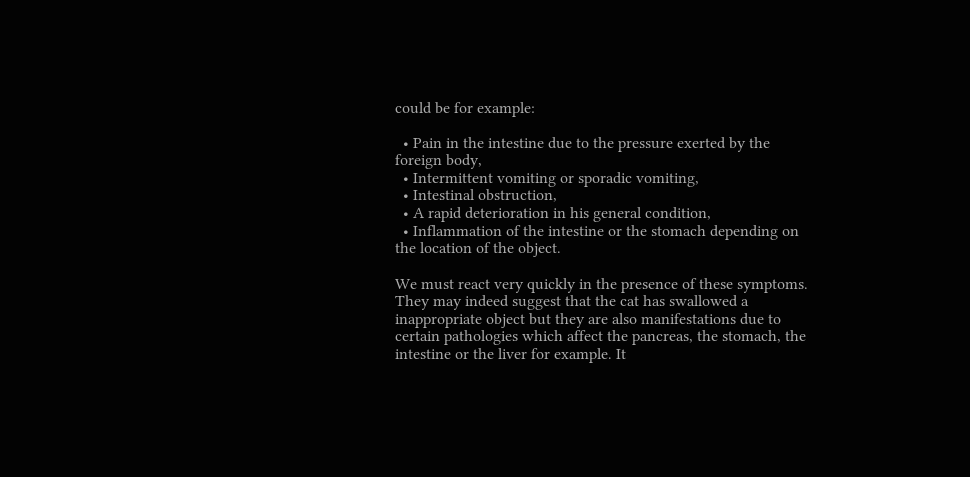could be for example:

  • Pain in the intestine due to the pressure exerted by the foreign body,
  • Intermittent vomiting or sporadic vomiting,
  • Intestinal obstruction,
  • A rapid deterioration in his general condition,
  • Inflammation of the intestine or the stomach depending on the location of the object.

We must react very quickly in the presence of these symptoms. They may indeed suggest that the cat has swallowed a inappropriate object but they are also manifestations due to certain pathologies which affect the pancreas, the stomach, the intestine or the liver for example. It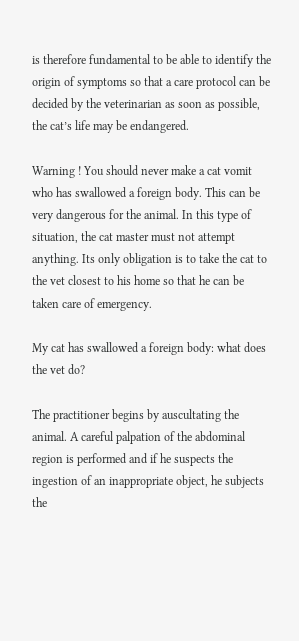is therefore fundamental to be able to identify the origin of symptoms so that a care protocol can be decided by the veterinarian as soon as possible, the cat’s life may be endangered.

Warning ! You should never make a cat vomit who has swallowed a foreign body. This can be very dangerous for the animal. In this type of situation, the cat master must not attempt anything. Its only obligation is to take the cat to the vet closest to his home so that he can be taken care of emergency.

My cat has swallowed a foreign body: what does the vet do?

The practitioner begins by auscultating the animal. A careful palpation of the abdominal region is performed and if he suspects the ingestion of an inappropriate object, he subjects the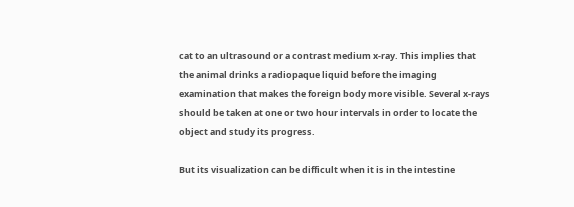cat to an ultrasound or a contrast medium x-ray. This implies that the animal drinks a radiopaque liquid before the imaging examination that makes the foreign body more visible. Several x-rays should be taken at one or two hour intervals in order to locate the object and study its progress.

But its visualization can be difficult when it is in the intestine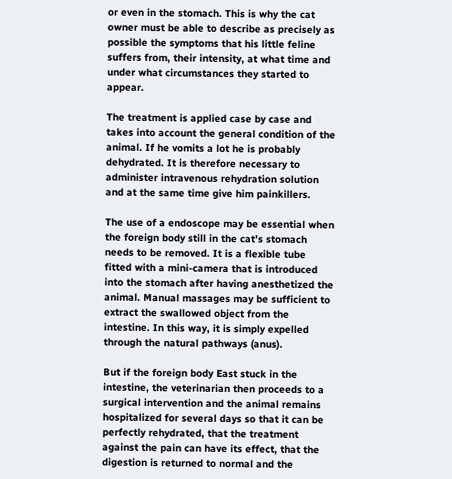or even in the stomach. This is why the cat owner must be able to describe as precisely as possible the symptoms that his little feline suffers from, their intensity, at what time and under what circumstances they started to appear.

The treatment is applied case by case and takes into account the general condition of the animal. If he vomits a lot he is probably dehydrated. It is therefore necessary to administer intravenous rehydration solution and at the same time give him painkillers.

The use of a endoscope may be essential when the foreign body still in the cat’s stomach needs to be removed. It is a flexible tube fitted with a mini-camera that is introduced into the stomach after having anesthetized the animal. Manual massages may be sufficient to extract the swallowed object from the intestine. In this way, it is simply expelled through the natural pathways (anus).

But if the foreign body East stuck in the intestine, the veterinarian then proceeds to a surgical intervention and the animal remains hospitalized for several days so that it can be perfectly rehydrated, that the treatment against the pain can have its effect, that the digestion is returned to normal and the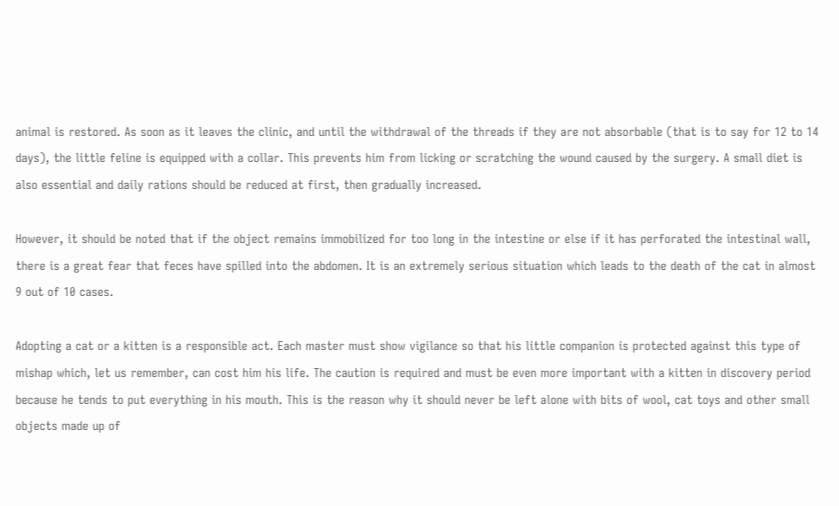animal is restored. As soon as it leaves the clinic, and until the withdrawal of the threads if they are not absorbable (that is to say for 12 to 14 days), the little feline is equipped with a collar. This prevents him from licking or scratching the wound caused by the surgery. A small diet is also essential and daily rations should be reduced at first, then gradually increased.

However, it should be noted that if the object remains immobilized for too long in the intestine or else if it has perforated the intestinal wall, there is a great fear that feces have spilled into the abdomen. It is an extremely serious situation which leads to the death of the cat in almost 9 out of 10 cases.

Adopting a cat or a kitten is a responsible act. Each master must show vigilance so that his little companion is protected against this type of mishap which, let us remember, can cost him his life. The caution is required and must be even more important with a kitten in discovery period because he tends to put everything in his mouth. This is the reason why it should never be left alone with bits of wool, cat toys and other small objects made up of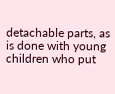detachable parts, as is done with young children who put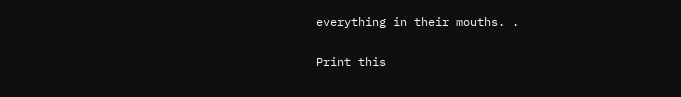everything in their mouths. .

Print this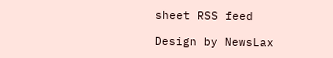sheet RSS feed

Design by NewsLax